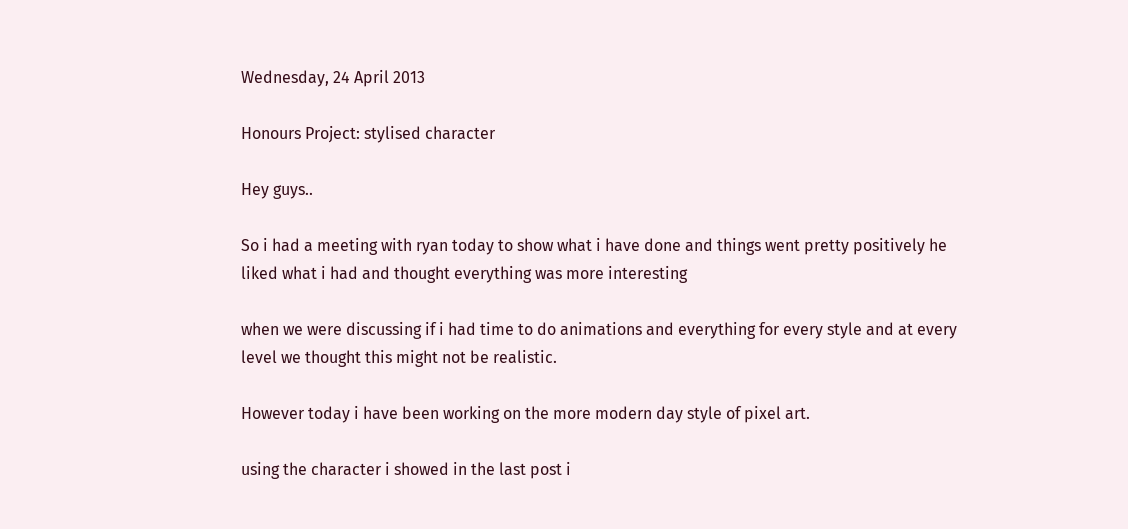Wednesday, 24 April 2013

Honours Project: stylised character

Hey guys..

So i had a meeting with ryan today to show what i have done and things went pretty positively he liked what i had and thought everything was more interesting

when we were discussing if i had time to do animations and everything for every style and at every level we thought this might not be realistic.

However today i have been working on the more modern day style of pixel art.

using the character i showed in the last post i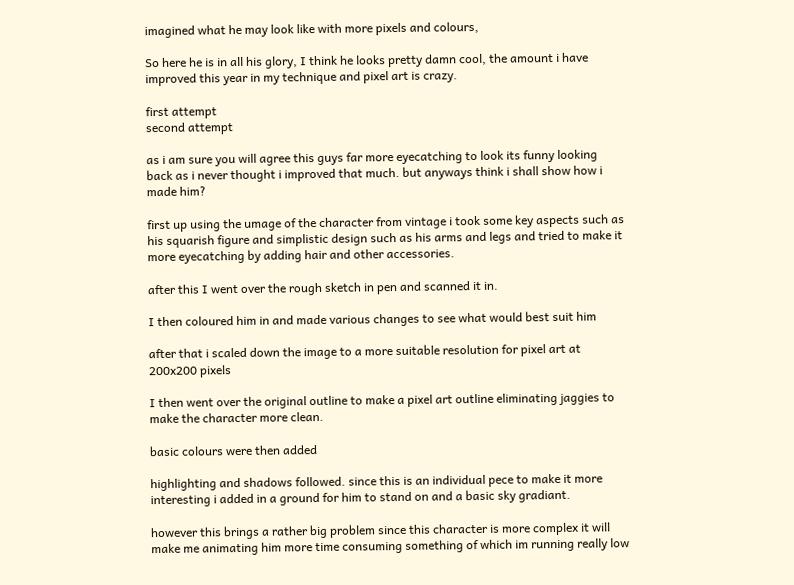imagined what he may look like with more pixels and colours,

So here he is in all his glory, I think he looks pretty damn cool, the amount i have improved this year in my technique and pixel art is crazy.

first attempt
second attempt

as i am sure you will agree this guys far more eyecatching to look its funny looking back as i never thought i improved that much. but anyways think i shall show how i made him?

first up using the umage of the character from vintage i took some key aspects such as his squarish figure and simplistic design such as his arms and legs and tried to make it more eyecatching by adding hair and other accessories.

after this I went over the rough sketch in pen and scanned it in.

I then coloured him in and made various changes to see what would best suit him

after that i scaled down the image to a more suitable resolution for pixel art at 200x200 pixels

I then went over the original outline to make a pixel art outline eliminating jaggies to make the character more clean.

basic colours were then added

highlighting and shadows followed. since this is an individual pece to make it more interesting i added in a ground for him to stand on and a basic sky gradiant.

however this brings a rather big problem since this character is more complex it will make me animating him more time consuming something of which im running really low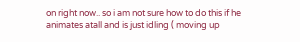on right now.. so i am not sure how to do this if he animates atall and is just idling ( moving up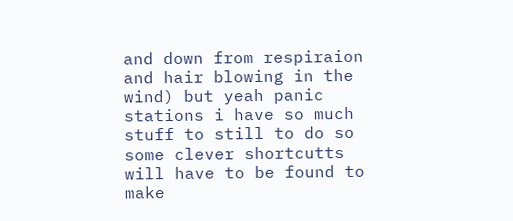and down from respiraion and hair blowing in the wind) but yeah panic stations i have so much stuff to still to do so some clever shortcutts will have to be found to make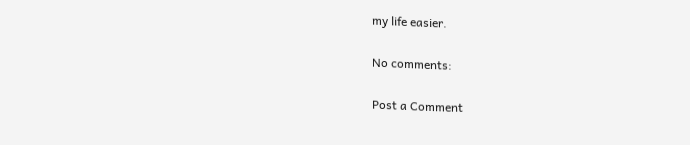my life easier.

No comments:

Post a Comment